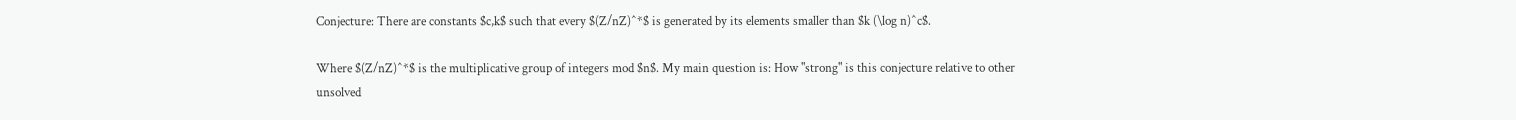Conjecture: There are constants $c,k$ such that every $(Z/nZ)^*$ is generated by its elements smaller than $k (\log n)^c$.

Where $(Z/nZ)^*$ is the multiplicative group of integers mod $n$. My main question is: How "strong" is this conjecture relative to other unsolved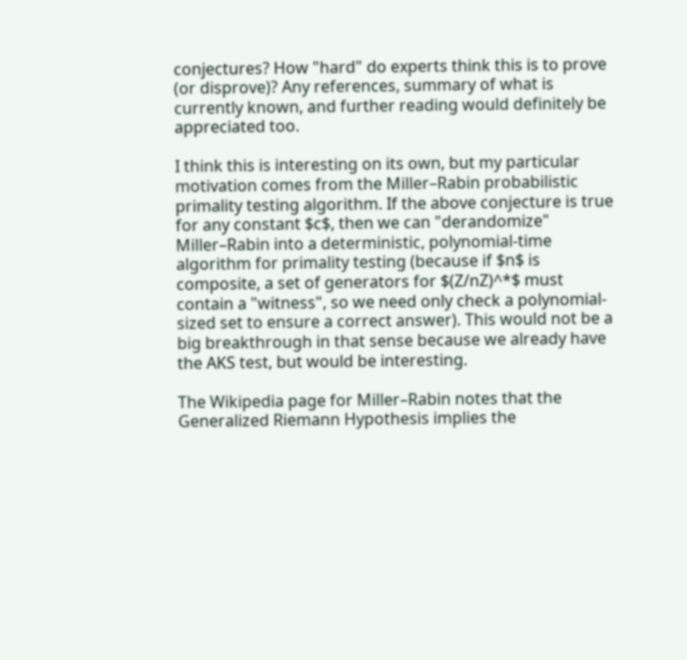conjectures? How "hard" do experts think this is to prove (or disprove)? Any references, summary of what is currently known, and further reading would definitely be appreciated too.

I think this is interesting on its own, but my particular motivation comes from the Miller–Rabin probabilistic primality testing algorithm. If the above conjecture is true for any constant $c$, then we can "derandomize" Miller–Rabin into a deterministic, polynomial-time algorithm for primality testing (because if $n$ is composite, a set of generators for $(Z/nZ)^*$ must contain a "witness", so we need only check a polynomial-sized set to ensure a correct answer). This would not be a big breakthrough in that sense because we already have the AKS test, but would be interesting.

The Wikipedia page for Miller–Rabin notes that the Generalized Riemann Hypothesis implies the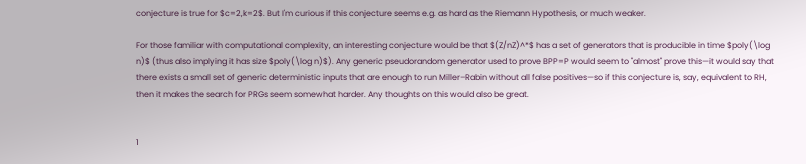conjecture is true for $c=2,k=2$. But I'm curious if this conjecture seems e.g. as hard as the Riemann Hypothesis, or much weaker.

For those familiar with computational complexity, an interesting conjecture would be that $(Z/nZ)^*$ has a set of generators that is producible in time $poly(\log n)$ (thus also implying it has size $poly(\log n)$). Any generic pseudorandom generator used to prove BPP=P would seem to "almost" prove this—it would say that there exists a small set of generic deterministic inputs that are enough to run Miller–Rabin without all false positives—so if this conjecture is, say, equivalent to RH, then it makes the search for PRGs seem somewhat harder. Any thoughts on this would also be great.


1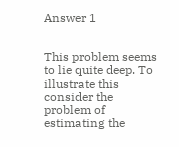Answer 1


This problem seems to lie quite deep. To illustrate this consider the problem of estimating the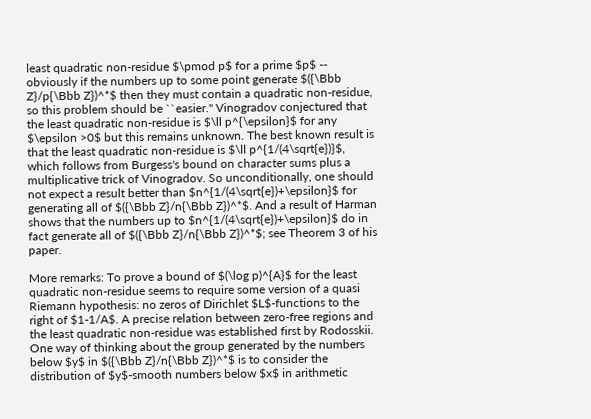least quadratic non-residue $\pmod p$ for a prime $p$ -- obviously if the numbers up to some point generate $({\Bbb Z}/p{\Bbb Z})^*$ then they must contain a quadratic non-residue, so this problem should be ``easier." Vinogradov conjectured that the least quadratic non-residue is $\ll p^{\epsilon}$ for any $\epsilon >0$ but this remains unknown. The best known result is that the least quadratic non-residue is $\ll p^{1/(4\sqrt{e})}$, which follows from Burgess's bound on character sums plus a multiplicative trick of Vinogradov. So unconditionally, one should not expect a result better than $n^{1/(4\sqrt{e})+\epsilon}$ for generating all of $({\Bbb Z}/n{\Bbb Z})^*$. And a result of Harman shows that the numbers up to $n^{1/(4\sqrt{e})+\epsilon}$ do in fact generate all of $({\Bbb Z}/n{\Bbb Z})^*$; see Theorem 3 of his paper.

More remarks: To prove a bound of $(\log p)^{A}$ for the least quadratic non-residue seems to require some version of a quasi Riemann hypothesis: no zeros of Dirichlet $L$-functions to the right of $1-1/A$. A precise relation between zero-free regions and the least quadratic non-residue was established first by Rodosskii. One way of thinking about the group generated by the numbers below $y$ in $({\Bbb Z}/n{\Bbb Z})^*$ is to consider the distribution of $y$-smooth numbers below $x$ in arithmetic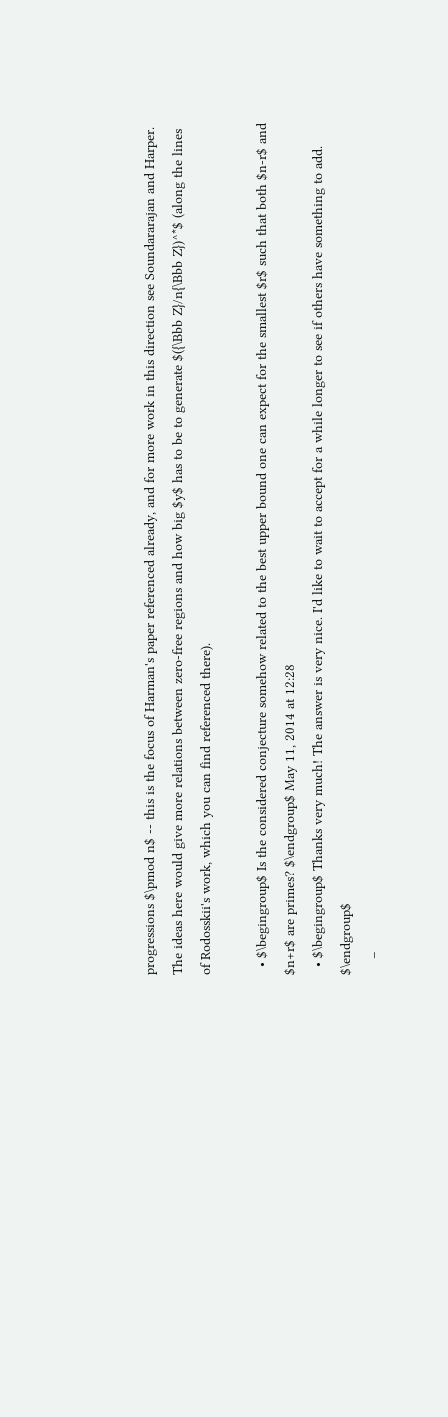progressions $\pmod n$ -- this is the focus of Harman's paper referenced already, and for more work in this direction see Soundararajan and Harper. The ideas here would give more relations between zero-free regions and how big $y$ has to be to generate $({\Bbb Z}/n{\Bbb Z})^*$ (along the lines of Rodosskii's work, which you can find referenced there).

  • $\begingroup$ Is the considered conjecture somehow related to the best upper bound one can expect for the smallest $r$ such that both $n-r$ and $n+r$ are primes? $\endgroup$ May 11, 2014 at 12:28
  • $\begingroup$ Thanks very much! The answer is very nice. I'd like to wait to accept for a while longer to see if others have something to add. $\endgroup$
    –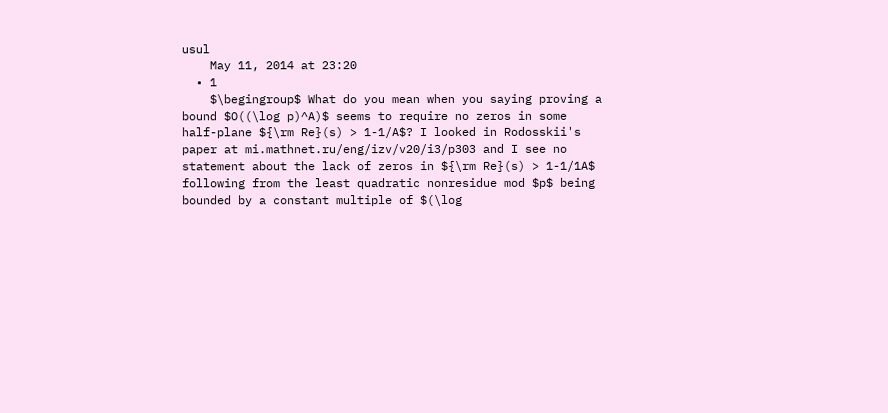usul
    May 11, 2014 at 23:20
  • 1
    $\begingroup$ What do you mean when you saying proving a bound $O((\log p)^A)$ seems to require no zeros in some half-plane ${\rm Re}(s) > 1-1/A$? I looked in Rodosskii's paper at mi.mathnet.ru/eng/izv/v20/i3/p303 and I see no statement about the lack of zeros in ${\rm Re}(s) > 1-1/1A$ following from the least quadratic nonresidue mod $p$ being bounded by a constant multiple of $(\log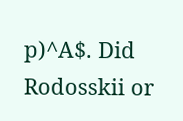p)^A$. Did Rodosskii or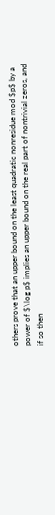others prove that an upper bound on the least quadratic nonresidue mod $p$ by a power of $\log p$ implies an upper bound on the real part of nontrivial zeros, and if so then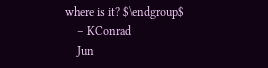where is it? $\endgroup$
    – KConrad
    Jun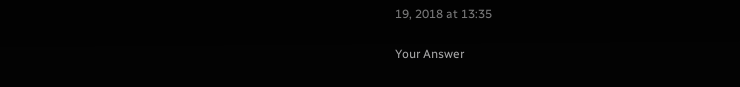19, 2018 at 13:35

Your Answer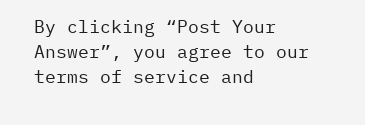By clicking “Post Your Answer”, you agree to our terms of service and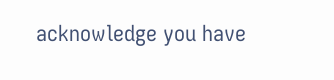acknowledge you have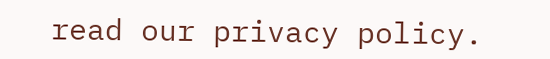read our privacy policy.